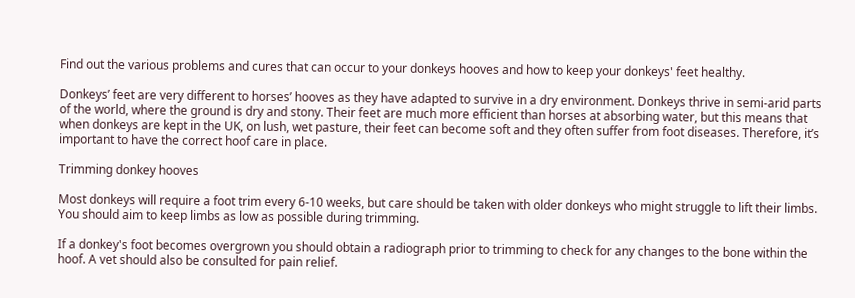Find out the various problems and cures that can occur to your donkeys hooves and how to keep your donkeys' feet healthy.

Donkeys’ feet are very different to horses’ hooves as they have adapted to survive in a dry environment. Donkeys thrive in semi-arid parts of the world, where the ground is dry and stony. Their feet are much more efficient than horses at absorbing water, but this means that when donkeys are kept in the UK, on lush, wet pasture, their feet can become soft and they often suffer from foot diseases. Therefore, it’s important to have the correct hoof care in place.

Trimming donkey hooves

Most donkeys will require a foot trim every 6-10 weeks, but care should be taken with older donkeys who might struggle to lift their limbs. You should aim to keep limbs as low as possible during trimming.

If a donkey's foot becomes overgrown you should obtain a radiograph prior to trimming to check for any changes to the bone within the hoof. A vet should also be consulted for pain relief.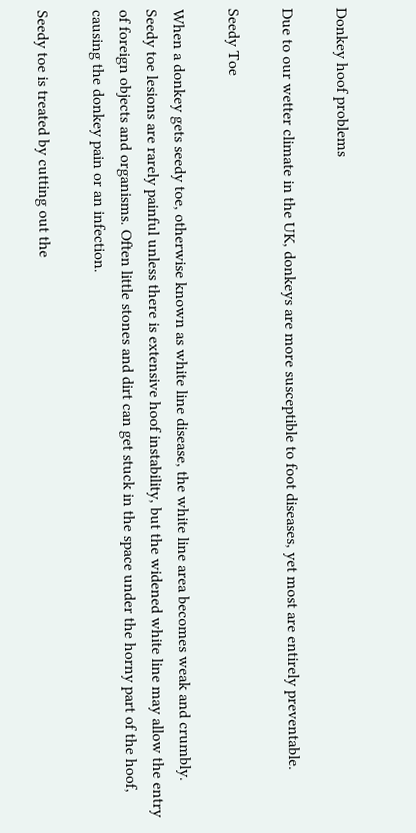Donkey hoof problems

Due to our wetter climate in the UK, donkeys are more susceptible to foot diseases, yet most are entirely preventable.

Seedy Toe

When a donkey gets seedy toe, otherwise known as white line disease, the white line area becomes weak and crumbly. Seedy toe lesions are rarely painful unless there is extensive hoof instability, but the widened white line may allow the entry of foreign objects and organisms. Often little stones and dirt can get stuck in the space under the horny part of the hoof, causing the donkey pain or an infection.

Seedy toe is treated by cutting out the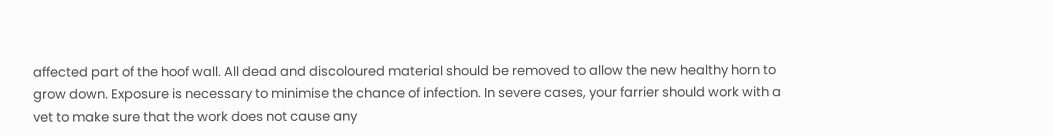affected part of the hoof wall. All dead and discoloured material should be removed to allow the new healthy horn to grow down. Exposure is necessary to minimise the chance of infection. In severe cases, your farrier should work with a vet to make sure that the work does not cause any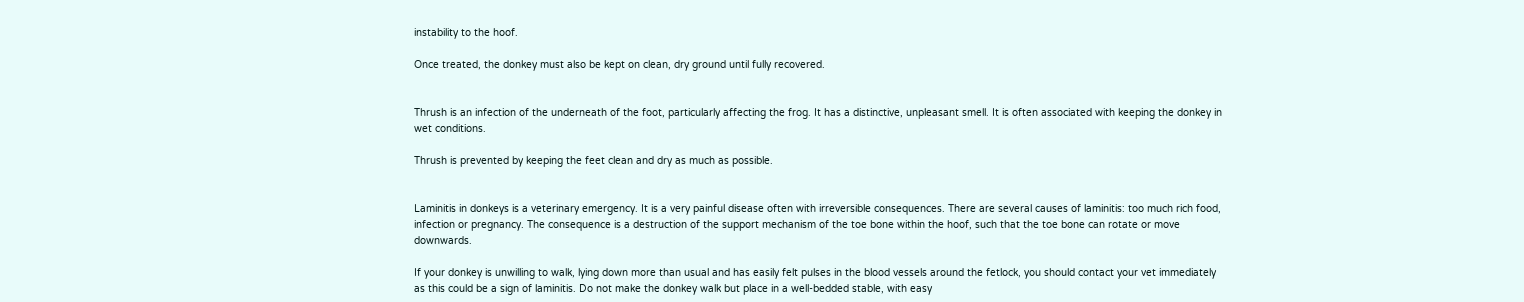instability to the hoof.

Once treated, the donkey must also be kept on clean, dry ground until fully recovered.


Thrush is an infection of the underneath of the foot, particularly affecting the frog. It has a distinctive, unpleasant smell. It is often associated with keeping the donkey in wet conditions.

Thrush is prevented by keeping the feet clean and dry as much as possible.


Laminitis in donkeys is a veterinary emergency. It is a very painful disease often with irreversible consequences. There are several causes of laminitis: too much rich food, infection or pregnancy. The consequence is a destruction of the support mechanism of the toe bone within the hoof, such that the toe bone can rotate or move downwards.

If your donkey is unwilling to walk, lying down more than usual and has easily felt pulses in the blood vessels around the fetlock, you should contact your vet immediately as this could be a sign of laminitis. Do not make the donkey walk but place in a well-bedded stable, with easy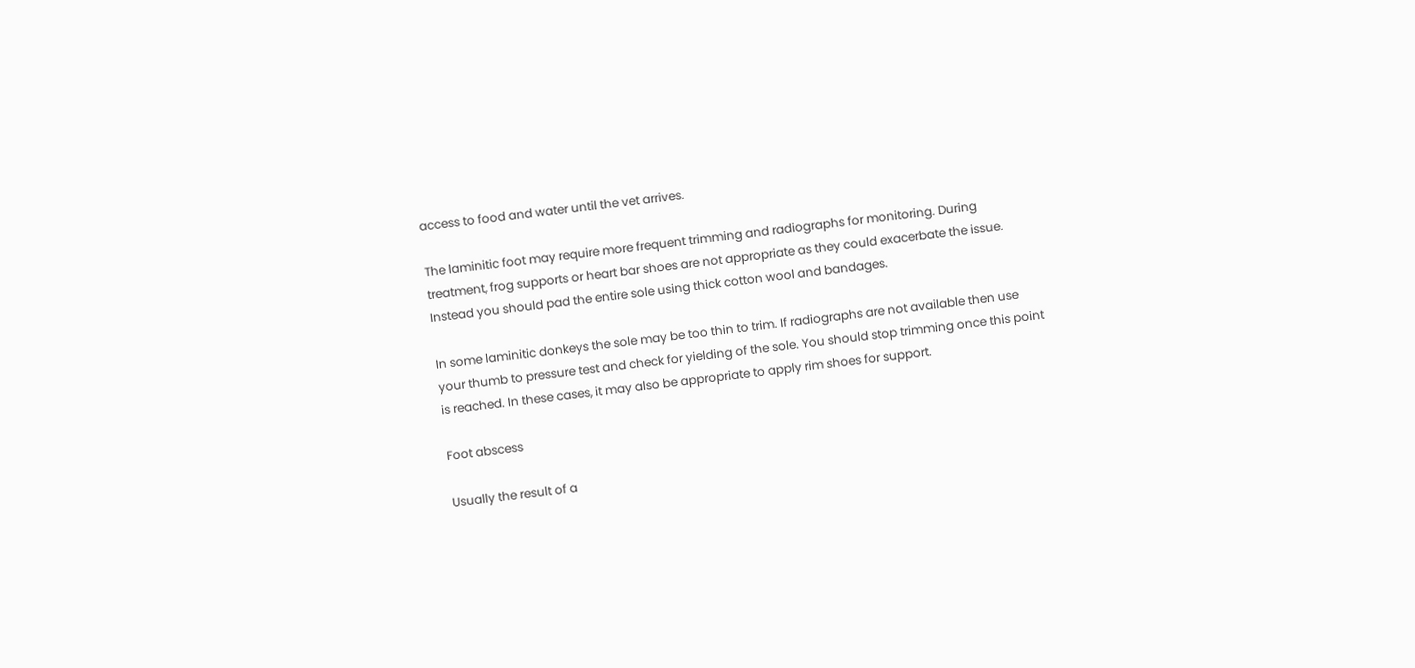access to food and water until the vet arrives.

The laminitic foot may require more frequent trimming and radiographs for monitoring. During treatment, frog supports or heart bar shoes are not appropriate as they could exacerbate the issue. Instead you should pad the entire sole using thick cotton wool and bandages.

In some laminitic donkeys the sole may be too thin to trim. If radiographs are not available then use your thumb to pressure test and check for yielding of the sole. You should stop trimming once this point is reached. In these cases, it may also be appropriate to apply rim shoes for support.

Foot abscess

Usually the result of a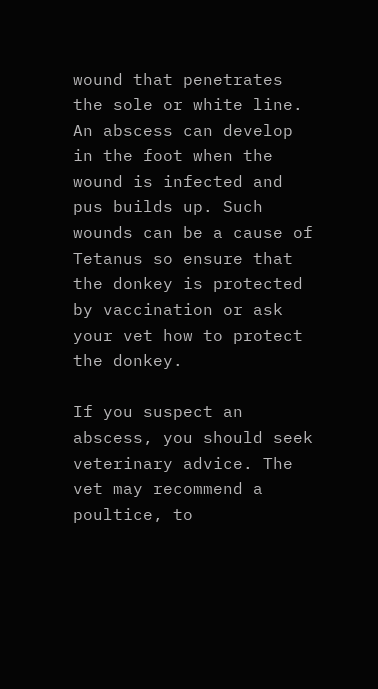wound that penetrates the sole or white line. An abscess can develop in the foot when the wound is infected and pus builds up. Such wounds can be a cause of Tetanus so ensure that the donkey is protected by vaccination or ask your vet how to protect the donkey.

If you suspect an abscess, you should seek veterinary advice. The vet may recommend a poultice, to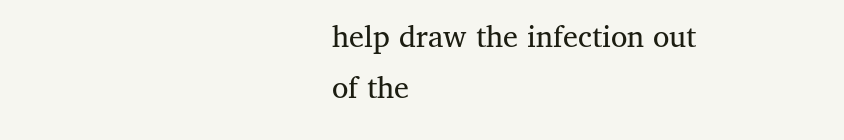help draw the infection out of the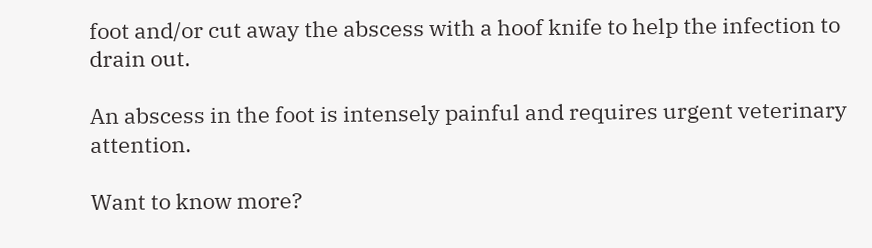foot and/or cut away the abscess with a hoof knife to help the infection to drain out.

An abscess in the foot is intensely painful and requires urgent veterinary attention.

Want to know more?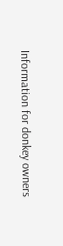Information for donkey owners